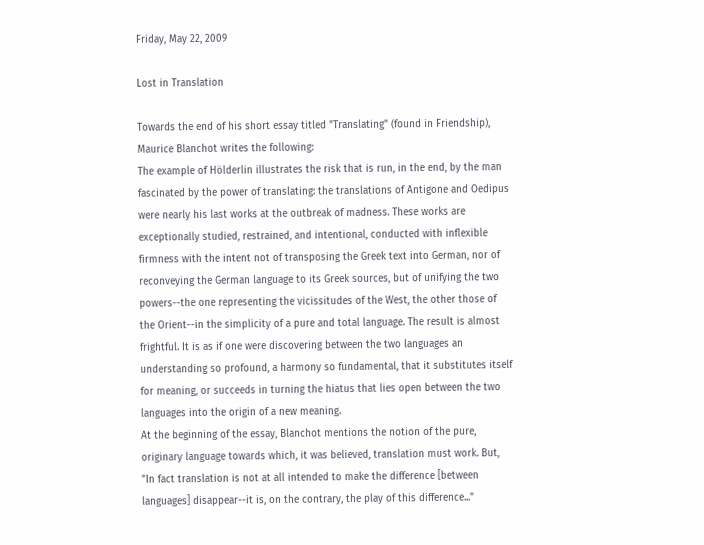Friday, May 22, 2009

Lost in Translation

Towards the end of his short essay titled "Translating" (found in Friendship), Maurice Blanchot writes the following:
The example of Hölderlin illustrates the risk that is run, in the end, by the man fascinated by the power of translating: the translations of Antigone and Oedipus were nearly his last works at the outbreak of madness. These works are exceptionally studied, restrained, and intentional, conducted with inflexible firmness with the intent not of transposing the Greek text into German, nor of reconveying the German language to its Greek sources, but of unifying the two powers--the one representing the vicissitudes of the West, the other those of the Orient--in the simplicity of a pure and total language. The result is almost frightful. It is as if one were discovering between the two languages an understanding so profound, a harmony so fundamental, that it substitutes itself for meaning, or succeeds in turning the hiatus that lies open between the two languages into the origin of a new meaning.
At the beginning of the essay, Blanchot mentions the notion of the pure, originary language towards which, it was believed, translation must work. But, "In fact translation is not at all intended to make the difference [between languages] disappear--it is, on the contrary, the play of this difference..."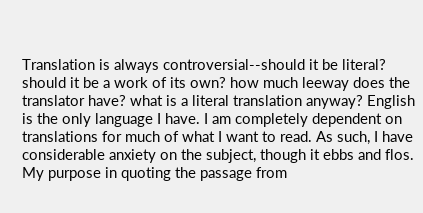Translation is always controversial--should it be literal? should it be a work of its own? how much leeway does the translator have? what is a literal translation anyway? English is the only language I have. I am completely dependent on translations for much of what I want to read. As such, I have considerable anxiety on the subject, though it ebbs and flos. My purpose in quoting the passage from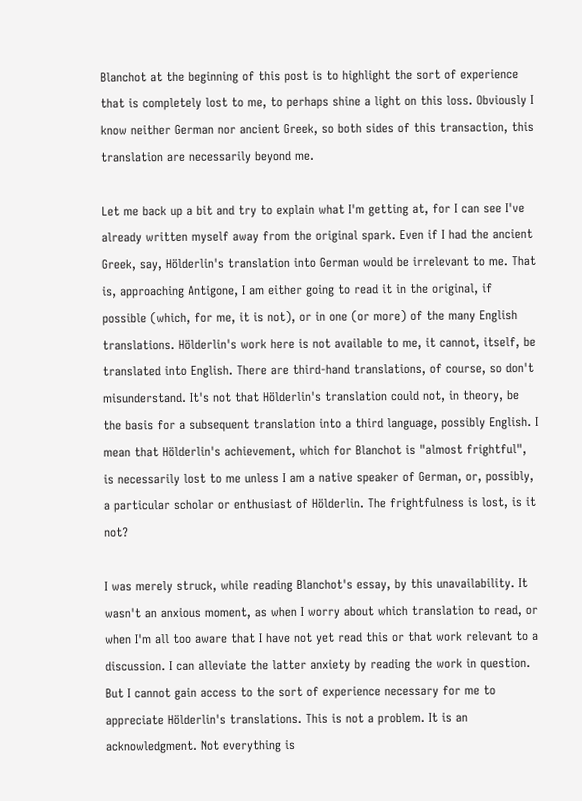Blanchot at the beginning of this post is to highlight the sort of experience that is completely lost to me, to perhaps shine a light on this loss. Obviously I know neither German nor ancient Greek, so both sides of this transaction, this translation are necessarily beyond me.

Let me back up a bit and try to explain what I'm getting at, for I can see I've already written myself away from the original spark. Even if I had the ancient Greek, say, Hölderlin's translation into German would be irrelevant to me. That is, approaching Antigone, I am either going to read it in the original, if possible (which, for me, it is not), or in one (or more) of the many English translations. Hölderlin's work here is not available to me, it cannot, itself, be translated into English. There are third-hand translations, of course, so don't misunderstand. It's not that Hölderlin's translation could not, in theory, be the basis for a subsequent translation into a third language, possibly English. I mean that Hölderlin's achievement, which for Blanchot is "almost frightful", is necessarily lost to me unless I am a native speaker of German, or, possibly, a particular scholar or enthusiast of Hölderlin. The frightfulness is lost, is it not?

I was merely struck, while reading Blanchot's essay, by this unavailability. It wasn't an anxious moment, as when I worry about which translation to read, or when I'm all too aware that I have not yet read this or that work relevant to a discussion. I can alleviate the latter anxiety by reading the work in question. But I cannot gain access to the sort of experience necessary for me to appreciate Hölderlin's translations. This is not a problem. It is an acknowledgment. Not everything is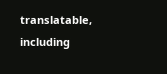translatable, including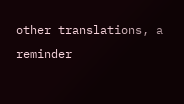other translations, a reminder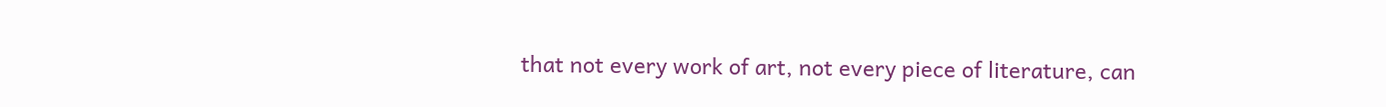that not every work of art, not every piece of literature, can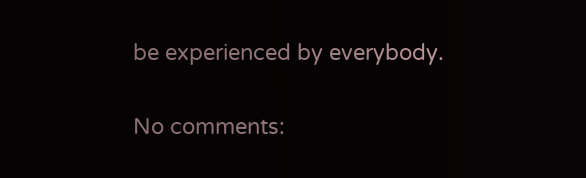be experienced by everybody.

No comments: